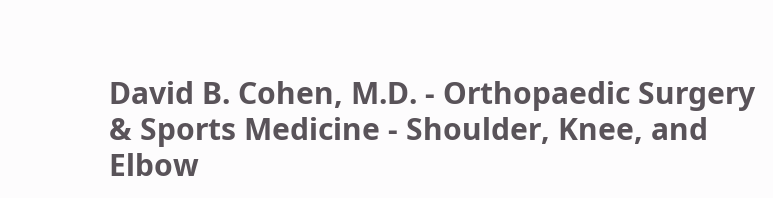David B. Cohen, M.D. - Orthopaedic Surgery & Sports Medicine - Shoulder, Knee, and Elbow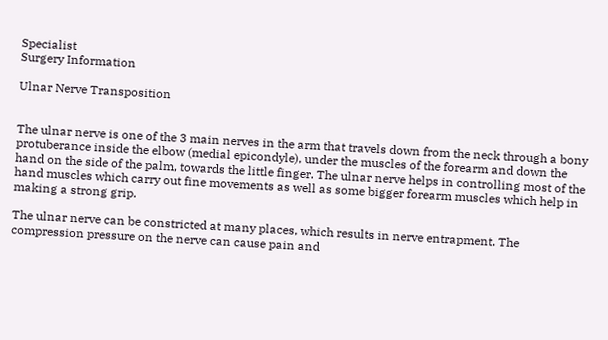Specialist
Surgery Information

Ulnar Nerve Transposition


The ulnar nerve is one of the 3 main nerves in the arm that travels down from the neck through a bony protuberance inside the elbow (medial epicondyle), under the muscles of the forearm and down the hand on the side of the palm, towards the little finger. The ulnar nerve helps in controlling most of the hand muscles which carry out fine movements as well as some bigger forearm muscles which help in making a strong grip.

The ulnar nerve can be constricted at many places, which results in nerve entrapment. The compression pressure on the nerve can cause pain and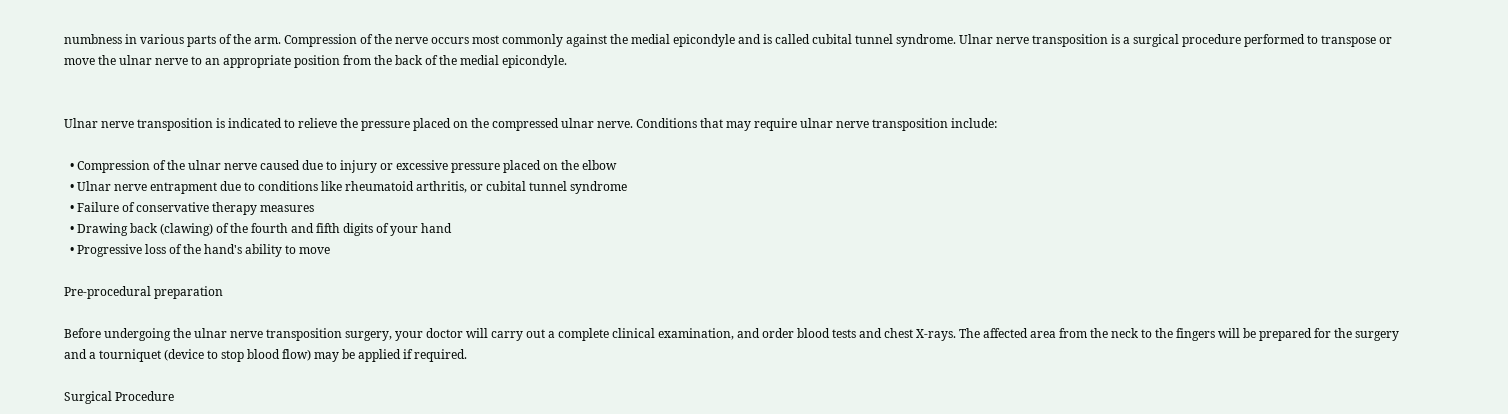numbness in various parts of the arm. Compression of the nerve occurs most commonly against the medial epicondyle and is called cubital tunnel syndrome. Ulnar nerve transposition is a surgical procedure performed to transpose or move the ulnar nerve to an appropriate position from the back of the medial epicondyle.


Ulnar nerve transposition is indicated to relieve the pressure placed on the compressed ulnar nerve. Conditions that may require ulnar nerve transposition include:

  • Compression of the ulnar nerve caused due to injury or excessive pressure placed on the elbow
  • Ulnar nerve entrapment due to conditions like rheumatoid arthritis, or cubital tunnel syndrome
  • Failure of conservative therapy measures
  • Drawing back (clawing) of the fourth and fifth digits of your hand
  • Progressive loss of the hand's ability to move

Pre-procedural preparation

Before undergoing the ulnar nerve transposition surgery, your doctor will carry out a complete clinical examination, and order blood tests and chest X-rays. The affected area from the neck to the fingers will be prepared for the surgery and a tourniquet (device to stop blood flow) may be applied if required.

Surgical Procedure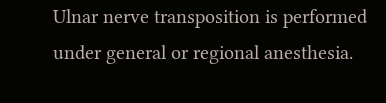Ulnar nerve transposition is performed under general or regional anesthesia.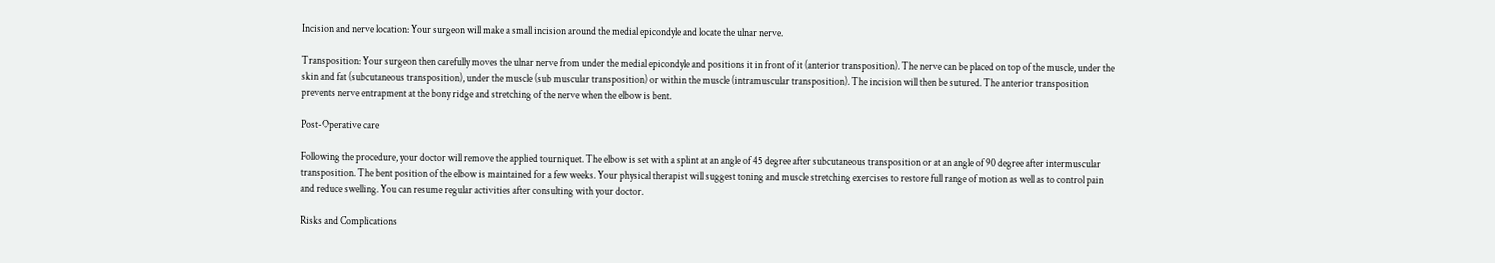Incision and nerve location: Your surgeon will make a small incision around the medial epicondyle and locate the ulnar nerve.

Transposition: Your surgeon then carefully moves the ulnar nerve from under the medial epicondyle and positions it in front of it (anterior transposition). The nerve can be placed on top of the muscle, under the skin and fat (subcutaneous transposition), under the muscle (sub muscular transposition) or within the muscle (intramuscular transposition). The incision will then be sutured. The anterior transposition prevents nerve entrapment at the bony ridge and stretching of the nerve when the elbow is bent.

Post-Operative care

Following the procedure, your doctor will remove the applied tourniquet. The elbow is set with a splint at an angle of 45 degree after subcutaneous transposition or at an angle of 90 degree after intermuscular transposition. The bent position of the elbow is maintained for a few weeks. Your physical therapist will suggest toning and muscle stretching exercises to restore full range of motion as well as to control pain and reduce swelling. You can resume regular activities after consulting with your doctor.

Risks and Complications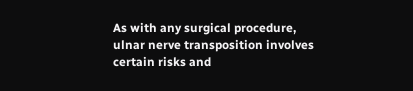As with any surgical procedure, ulnar nerve transposition involves certain risks and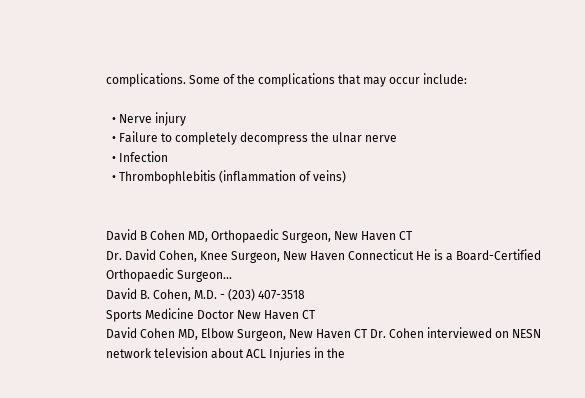complications. Some of the complications that may occur include:

  • Nerve injury
  • Failure to completely decompress the ulnar nerve
  • Infection
  • Thrombophlebitis (inflammation of veins)


David B Cohen MD, Orthopaedic Surgeon, New Haven CT
Dr. David Cohen, Knee Surgeon, New Haven Connecticut He is a Board-Certified Orthopaedic Surgeon...
David B. Cohen, M.D. - (203) 407-3518
Sports Medicine Doctor New Haven CT
David Cohen MD, Elbow Surgeon, New Haven CT Dr. Cohen interviewed on NESN network television about ACL Injuries in the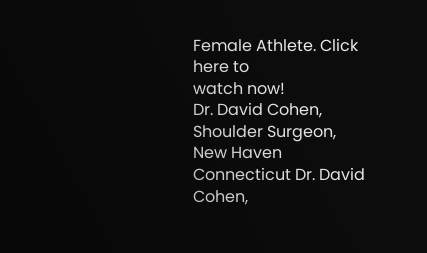Female Athlete. Click here to
watch now!
Dr. David Cohen, Shoulder Surgeon, New Haven Connecticut Dr. David Cohen,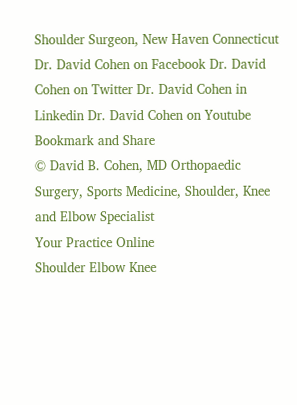Shoulder Surgeon, New Haven Connecticut
Dr. David Cohen on Facebook Dr. David Cohen on Twitter Dr. David Cohen in Linkedin Dr. David Cohen on Youtube
Bookmark and Share
© David B. Cohen, MD Orthopaedic Surgery, Sports Medicine, Shoulder, Knee and Elbow Specialist
Your Practice Online
Shoulder Elbow Knee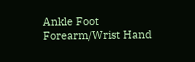Ankle Foot Forearm/Wrist Hand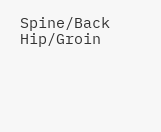Spine/Back Hip/Groin